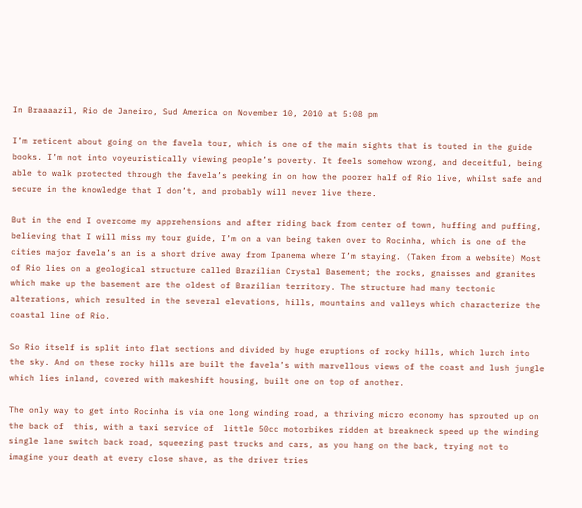In Braaaazil, Rio de Janeiro, Sud America on November 10, 2010 at 5:08 pm

I’m reticent about going on the favela tour, which is one of the main sights that is touted in the guide books. I’m not into voyeuristically viewing people’s poverty. It feels somehow wrong, and deceitful, being able to walk protected through the favela’s peeking in on how the poorer half of Rio live, whilst safe and secure in the knowledge that I don’t, and probably will never live there.

But in the end I overcome my apprehensions and after riding back from center of town, huffing and puffing, believing that I will miss my tour guide, I’m on a van being taken over to Rocinha, which is one of the cities major favela’s an is a short drive away from Ipanema where I’m staying. (Taken from a website) Most of Rio lies on a geological structure called Brazilian Crystal Basement; the rocks, gnaisses and granites which make up the basement are the oldest of Brazilian territory. The structure had many tectonic alterations, which resulted in the several elevations, hills, mountains and valleys which characterize the coastal line of Rio.

So Rio itself is split into flat sections and divided by huge eruptions of rocky hills, which lurch into the sky. And on these rocky hills are built the favela’s with marvellous views of the coast and lush jungle which lies inland, covered with makeshift housing, built one on top of another.

The only way to get into Rocinha is via one long winding road, a thriving micro economy has sprouted up on the back of  this, with a taxi service of  little 50cc motorbikes ridden at breakneck speed up the winding single lane switch back road, squeezing past trucks and cars, as you hang on the back, trying not to imagine your death at every close shave, as the driver tries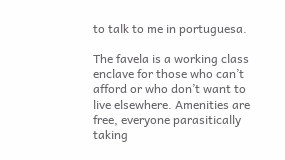to talk to me in portuguesa.

The favela is a working class enclave for those who can’t afford or who don’t want to live elsewhere. Amenities are free, everyone parasitically taking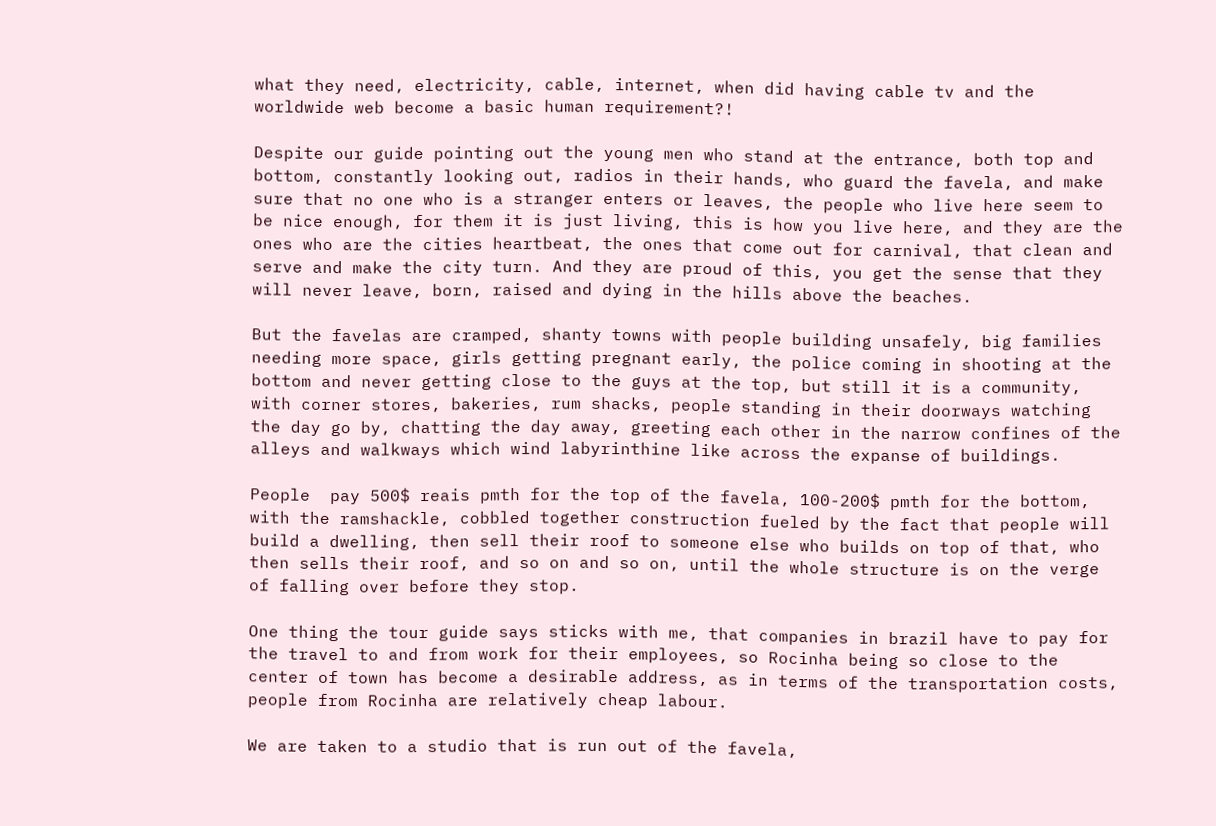what they need, electricity, cable, internet, when did having cable tv and the worldwide web become a basic human requirement?!

Despite our guide pointing out the young men who stand at the entrance, both top and bottom, constantly looking out, radios in their hands, who guard the favela, and make sure that no one who is a stranger enters or leaves, the people who live here seem to be nice enough, for them it is just living, this is how you live here, and they are the ones who are the cities heartbeat, the ones that come out for carnival, that clean and serve and make the city turn. And they are proud of this, you get the sense that they will never leave, born, raised and dying in the hills above the beaches.

But the favelas are cramped, shanty towns with people building unsafely, big families needing more space, girls getting pregnant early, the police coming in shooting at the bottom and never getting close to the guys at the top, but still it is a community, with corner stores, bakeries, rum shacks, people standing in their doorways watching the day go by, chatting the day away, greeting each other in the narrow confines of the alleys and walkways which wind labyrinthine like across the expanse of buildings.

People  pay 500$ reais pmth for the top of the favela, 100-200$ pmth for the bottom, with the ramshackle, cobbled together construction fueled by the fact that people will build a dwelling, then sell their roof to someone else who builds on top of that, who then sells their roof, and so on and so on, until the whole structure is on the verge of falling over before they stop.

One thing the tour guide says sticks with me, that companies in brazil have to pay for the travel to and from work for their employees, so Rocinha being so close to the center of town has become a desirable address, as in terms of the transportation costs, people from Rocinha are relatively cheap labour.

We are taken to a studio that is run out of the favela,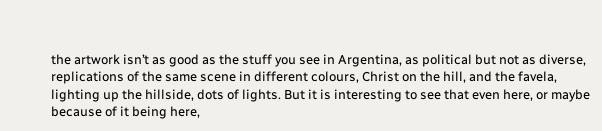the artwork isn’t as good as the stuff you see in Argentina, as political but not as diverse, replications of the same scene in different colours, Christ on the hill, and the favela, lighting up the hillside, dots of lights. But it is interesting to see that even here, or maybe because of it being here,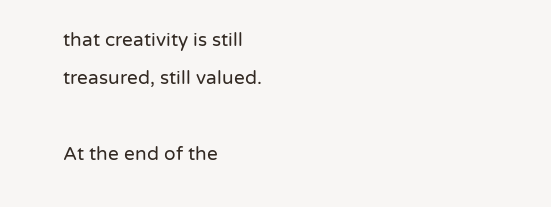that creativity is still treasured, still valued.

At the end of the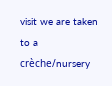visit we are taken to a crèche/nursery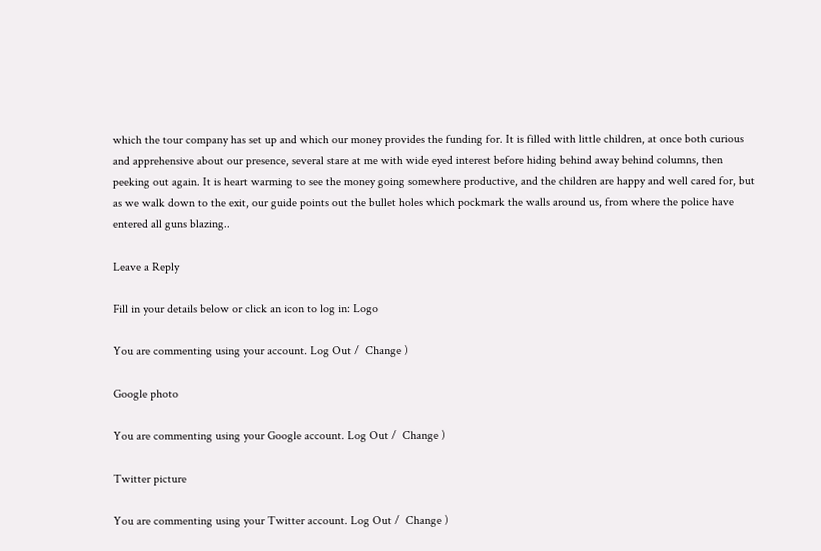which the tour company has set up and which our money provides the funding for. It is filled with little children, at once both curious and apprehensive about our presence, several stare at me with wide eyed interest before hiding behind away behind columns, then peeking out again. It is heart warming to see the money going somewhere productive, and the children are happy and well cared for, but as we walk down to the exit, our guide points out the bullet holes which pockmark the walls around us, from where the police have entered all guns blazing..

Leave a Reply

Fill in your details below or click an icon to log in: Logo

You are commenting using your account. Log Out /  Change )

Google photo

You are commenting using your Google account. Log Out /  Change )

Twitter picture

You are commenting using your Twitter account. Log Out /  Change )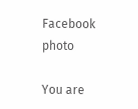Facebook photo

You are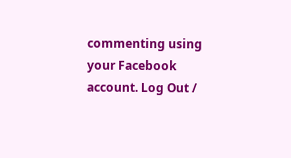commenting using your Facebook account. Log Out /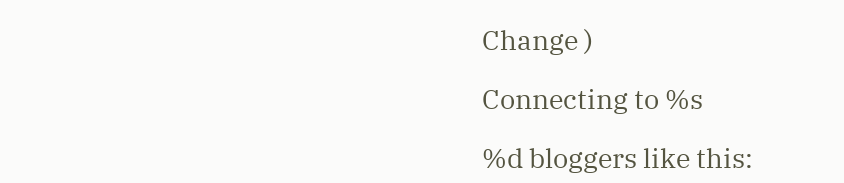Change )

Connecting to %s

%d bloggers like this: